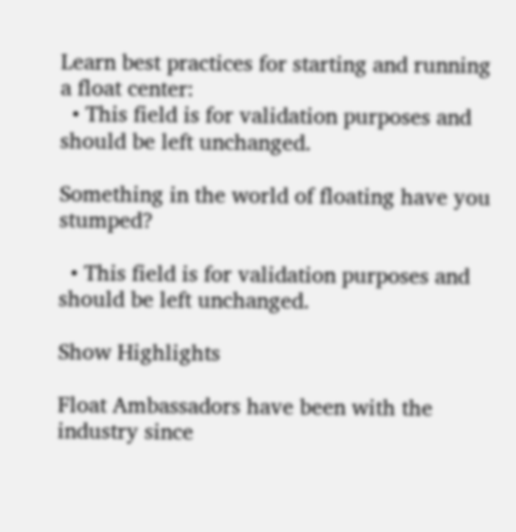Learn best practices for starting and running a float center:
  • This field is for validation purposes and should be left unchanged.

Something in the world of floating have you stumped?

  • This field is for validation purposes and should be left unchanged.

Show Highlights

Float Ambassadors have been with the industry since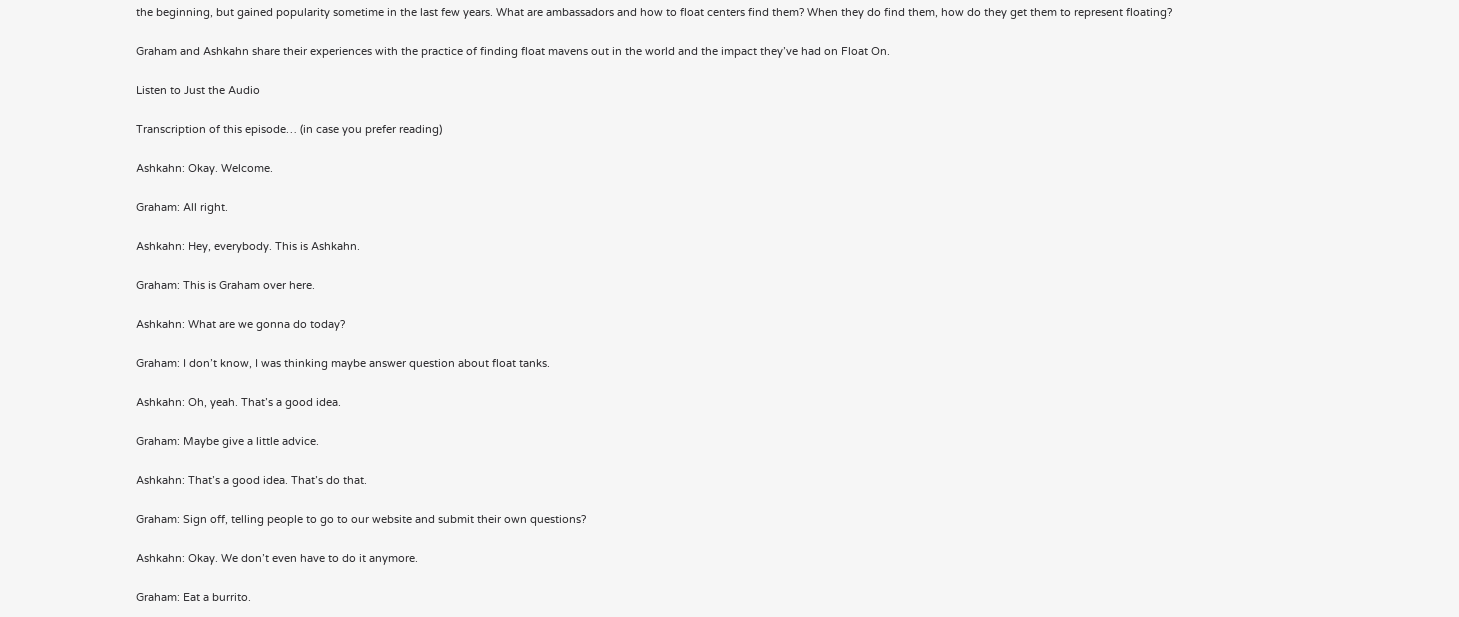the beginning, but gained popularity sometime in the last few years. What are ambassadors and how to float centers find them? When they do find them, how do they get them to represent floating?

Graham and Ashkahn share their experiences with the practice of finding float mavens out in the world and the impact they’ve had on Float On.

Listen to Just the Audio

Transcription of this episode… (in case you prefer reading)

Ashkahn: Okay. Welcome.

Graham: All right.

Ashkahn: Hey, everybody. This is Ashkahn.

Graham: This is Graham over here.

Ashkahn: What are we gonna do today?

Graham: I don’t know, I was thinking maybe answer question about float tanks.

Ashkahn: Oh, yeah. That’s a good idea.

Graham: Maybe give a little advice.

Ashkahn: That’s a good idea. That’s do that.

Graham: Sign off, telling people to go to our website and submit their own questions?

Ashkahn: Okay. We don’t even have to do it anymore.

Graham: Eat a burrito.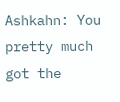Ashkahn: You pretty much got the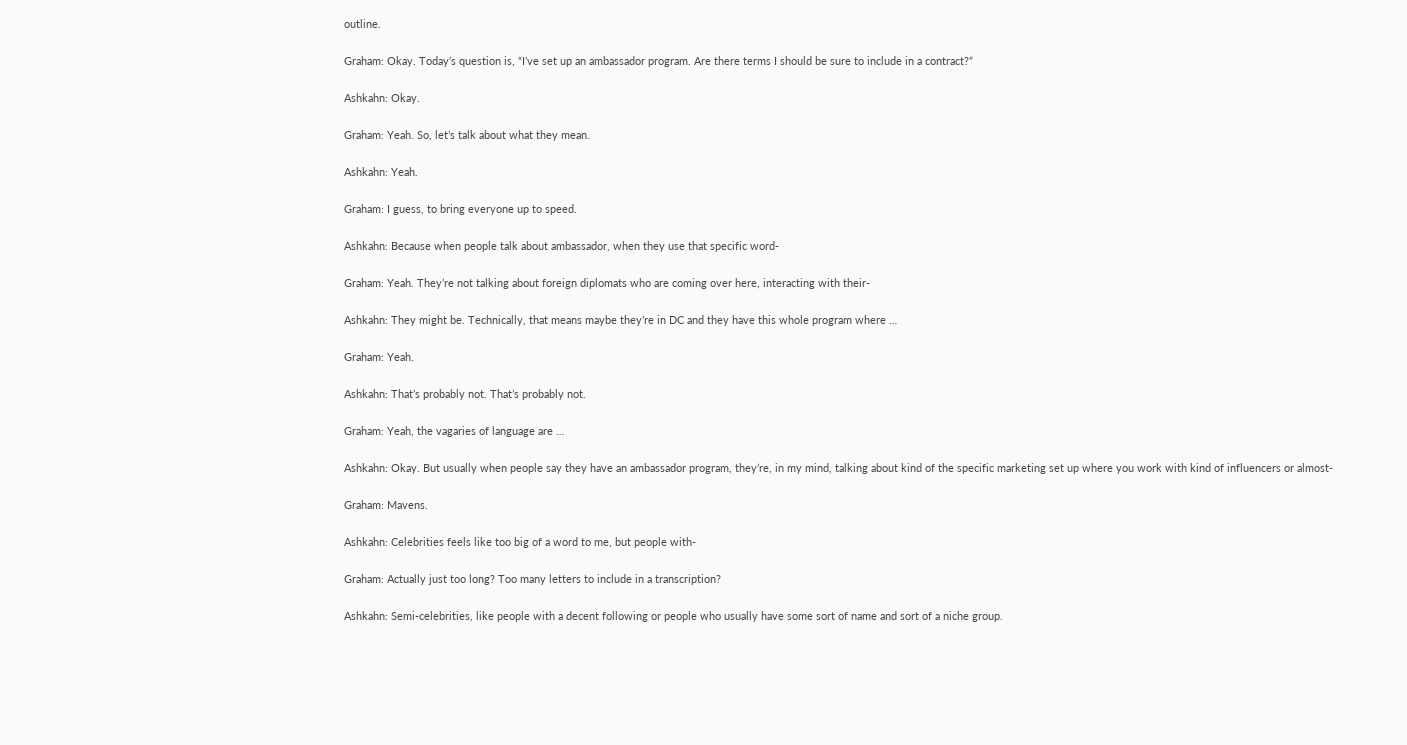outline.

Graham: Okay. Today’s question is, “I’ve set up an ambassador program. Are there terms I should be sure to include in a contract?”

Ashkahn: Okay.

Graham: Yeah. So, let’s talk about what they mean.

Ashkahn: Yeah.

Graham: I guess, to bring everyone up to speed.

Ashkahn: Because when people talk about ambassador, when they use that specific word-

Graham: Yeah. They’re not talking about foreign diplomats who are coming over here, interacting with their-

Ashkahn: They might be. Technically, that means maybe they’re in DC and they have this whole program where …

Graham: Yeah.

Ashkahn: That’s probably not. That’s probably not.

Graham: Yeah, the vagaries of language are …

Ashkahn: Okay. But usually when people say they have an ambassador program, they’re, in my mind, talking about kind of the specific marketing set up where you work with kind of influencers or almost-

Graham: Mavens.

Ashkahn: Celebrities feels like too big of a word to me, but people with-

Graham: Actually just too long? Too many letters to include in a transcription?

Ashkahn: Semi-celebrities, like people with a decent following or people who usually have some sort of name and sort of a niche group.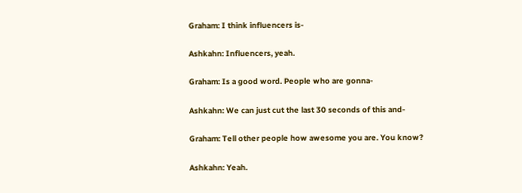Graham: I think influencers is-

Ashkahn: Influencers, yeah.

Graham: Is a good word. People who are gonna-

Ashkahn: We can just cut the last 30 seconds of this and-

Graham: Tell other people how awesome you are. You know?

Ashkahn: Yeah.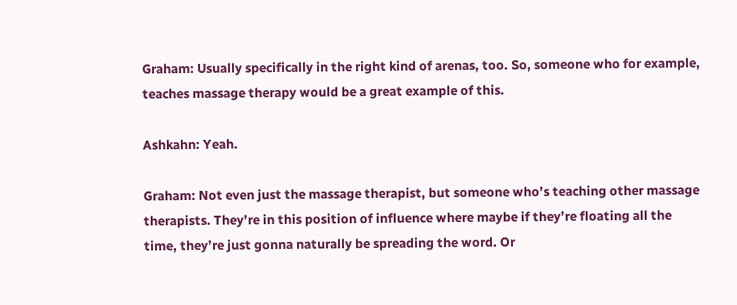Graham: Usually specifically in the right kind of arenas, too. So, someone who for example, teaches massage therapy would be a great example of this.

Ashkahn: Yeah.

Graham: Not even just the massage therapist, but someone who’s teaching other massage therapists. They’re in this position of influence where maybe if they’re floating all the time, they’re just gonna naturally be spreading the word. Or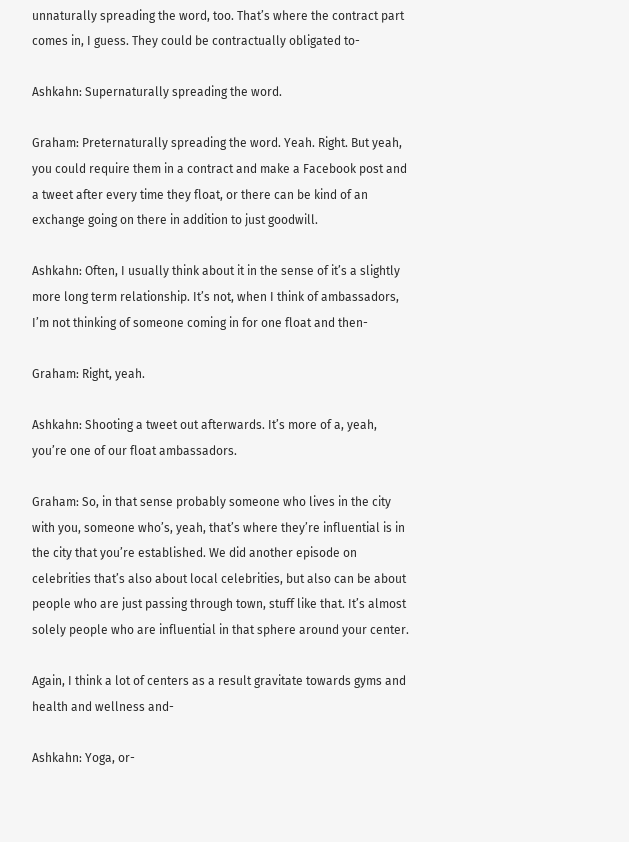unnaturally spreading the word, too. That’s where the contract part comes in, I guess. They could be contractually obligated to-

Ashkahn: Supernaturally spreading the word.

Graham: Preternaturally spreading the word. Yeah. Right. But yeah, you could require them in a contract and make a Facebook post and a tweet after every time they float, or there can be kind of an exchange going on there in addition to just goodwill.

Ashkahn: Often, I usually think about it in the sense of it’s a slightly more long term relationship. It’s not, when I think of ambassadors, I’m not thinking of someone coming in for one float and then-

Graham: Right, yeah.

Ashkahn: Shooting a tweet out afterwards. It’s more of a, yeah, you’re one of our float ambassadors.

Graham: So, in that sense probably someone who lives in the city with you, someone who’s, yeah, that’s where they’re influential is in the city that you’re established. We did another episode on celebrities that’s also about local celebrities, but also can be about people who are just passing through town, stuff like that. It’s almost solely people who are influential in that sphere around your center.

Again, I think a lot of centers as a result gravitate towards gyms and health and wellness and-

Ashkahn: Yoga, or-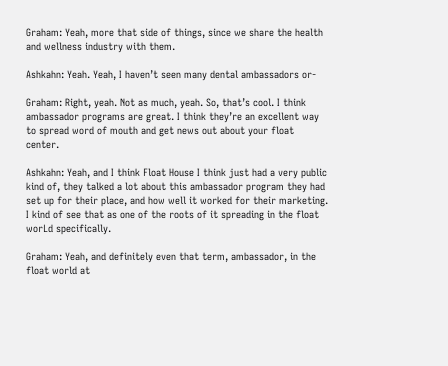Graham: Yeah, more that side of things, since we share the health and wellness industry with them.

Ashkahn: Yeah. Yeah, I haven’t seen many dental ambassadors or-

Graham: Right, yeah. Not as much, yeah. So, that’s cool. I think ambassador programs are great. I think they’re an excellent way to spread word of mouth and get news out about your float center.

Ashkahn: Yeah, and I think Float House I think just had a very public kind of, they talked a lot about this ambassador program they had set up for their place, and how well it worked for their marketing. I kind of see that as one of the roots of it spreading in the float worLd specifically.

Graham: Yeah, and definitely even that term, ambassador, in the float world at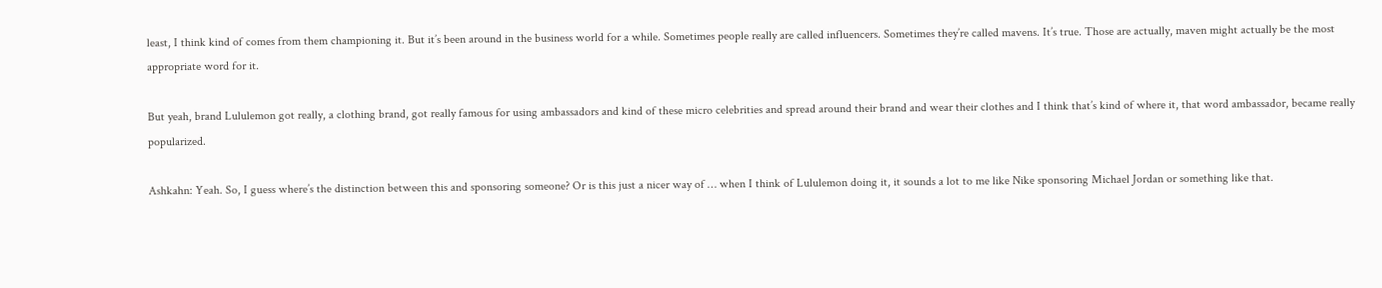least, I think kind of comes from them championing it. But it’s been around in the business world for a while. Sometimes people really are called influencers. Sometimes they’re called mavens. It’s true. Those are actually, maven might actually be the most appropriate word for it.

But yeah, brand Lululemon got really, a clothing brand, got really famous for using ambassadors and kind of these micro celebrities and spread around their brand and wear their clothes and I think that’s kind of where it, that word ambassador, became really popularized.

Ashkahn: Yeah. So, I guess where’s the distinction between this and sponsoring someone? Or is this just a nicer way of … when I think of Lululemon doing it, it sounds a lot to me like Nike sponsoring Michael Jordan or something like that.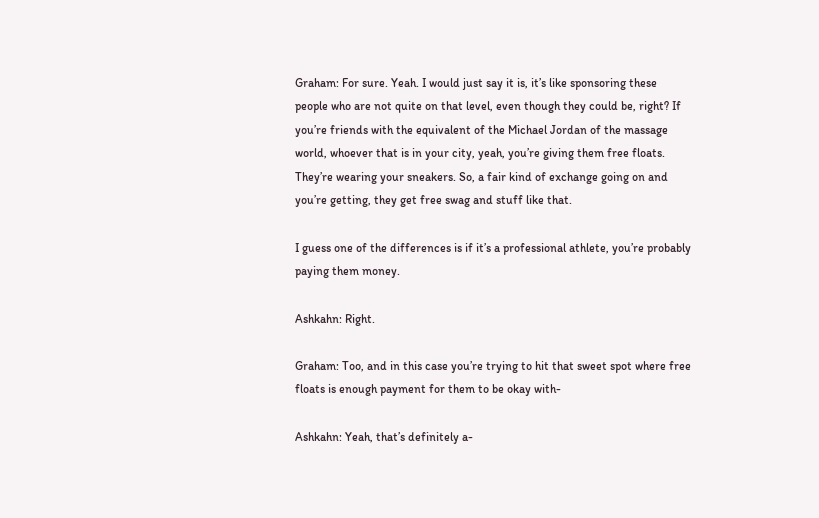Graham: For sure. Yeah. I would just say it is, it’s like sponsoring these people who are not quite on that level, even though they could be, right? If you’re friends with the equivalent of the Michael Jordan of the massage world, whoever that is in your city, yeah, you’re giving them free floats. They’re wearing your sneakers. So, a fair kind of exchange going on and you’re getting, they get free swag and stuff like that.

I guess one of the differences is if it’s a professional athlete, you’re probably paying them money.

Ashkahn: Right.

Graham: Too, and in this case you’re trying to hit that sweet spot where free floats is enough payment for them to be okay with-

Ashkahn: Yeah, that’s definitely a-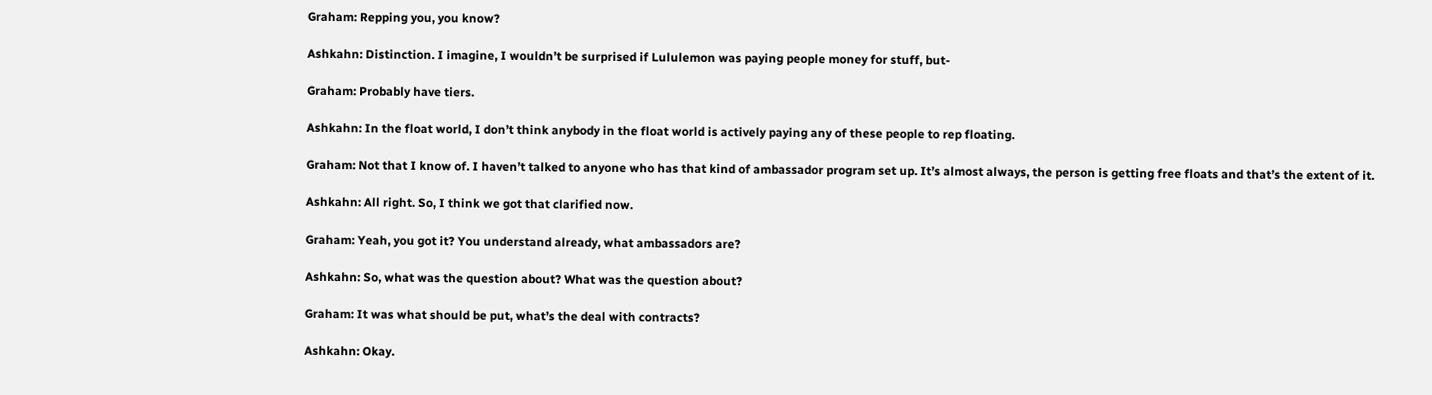Graham: Repping you, you know?

Ashkahn: Distinction. I imagine, I wouldn’t be surprised if Lululemon was paying people money for stuff, but-

Graham: Probably have tiers.

Ashkahn: In the float world, I don’t think anybody in the float world is actively paying any of these people to rep floating.

Graham: Not that I know of. I haven’t talked to anyone who has that kind of ambassador program set up. It’s almost always, the person is getting free floats and that’s the extent of it.

Ashkahn: All right. So, I think we got that clarified now.

Graham: Yeah, you got it? You understand already, what ambassadors are?

Ashkahn: So, what was the question about? What was the question about?

Graham: It was what should be put, what’s the deal with contracts?

Ashkahn: Okay.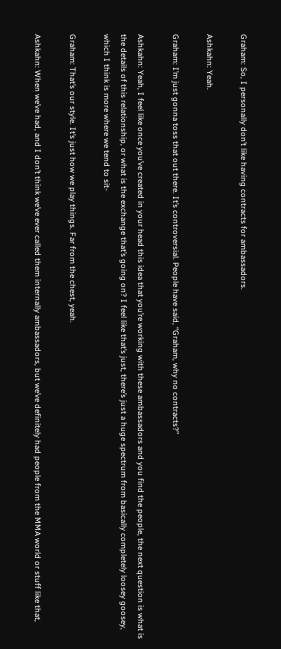Graham: So, I personally don’t like having contracts for ambassadors.

Ashkahn: Yeah.

Graham: I’m just gonna toss that out there. It’s controversial. People have said, “Graham, why no contracts?”

Ashkahn: Yeah, I feel like once you’ve created in your head this idea that you’re working with these ambassadors and you find the people, the next question is what is the details of this relationship, or what is the exchange that’s going on? I feel like that’s just, there’s just a huge spectrum from basically completely loosey goosey, which I think is more where we tend to sit-

Graham: That’s our style. It’s just how we play things. Far from the chest, yeah.

Ashkahn: When we’ve had, and I don’t think we’ve ever called them internally ambassadors, but we’ve definitely had people from the MMA world or stuff like that,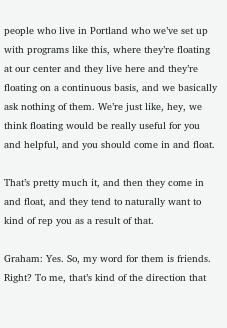people who live in Portland who we’ve set up with programs like this, where they’re floating at our center and they live here and they’re floating on a continuous basis, and we basically ask nothing of them. We’re just like, hey, we think floating would be really useful for you and helpful, and you should come in and float.

That’s pretty much it, and then they come in and float, and they tend to naturally want to kind of rep you as a result of that.

Graham: Yes. So, my word for them is friends. Right? To me, that’s kind of the direction that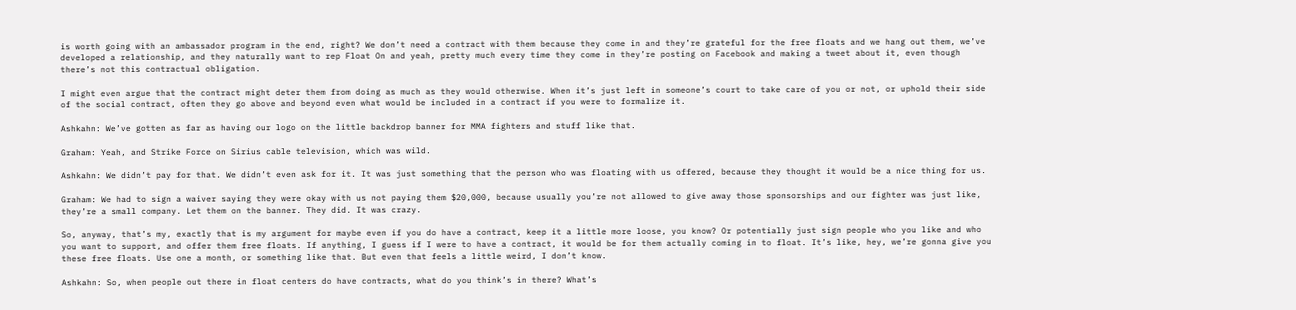is worth going with an ambassador program in the end, right? We don’t need a contract with them because they come in and they’re grateful for the free floats and we hang out them, we’ve developed a relationship, and they naturally want to rep Float On and yeah, pretty much every time they come in they’re posting on Facebook and making a tweet about it, even though there’s not this contractual obligation.

I might even argue that the contract might deter them from doing as much as they would otherwise. When it’s just left in someone’s court to take care of you or not, or uphold their side of the social contract, often they go above and beyond even what would be included in a contract if you were to formalize it.

Ashkahn: We’ve gotten as far as having our logo on the little backdrop banner for MMA fighters and stuff like that.

Graham: Yeah, and Strike Force on Sirius cable television, which was wild.

Ashkahn: We didn’t pay for that. We didn’t even ask for it. It was just something that the person who was floating with us offered, because they thought it would be a nice thing for us.

Graham: We had to sign a waiver saying they were okay with us not paying them $20,000, because usually you’re not allowed to give away those sponsorships and our fighter was just like, they’re a small company. Let them on the banner. They did. It was crazy.

So, anyway, that’s my, exactly that is my argument for maybe even if you do have a contract, keep it a little more loose, you know? Or potentially just sign people who you like and who you want to support, and offer them free floats. If anything, I guess if I were to have a contract, it would be for them actually coming in to float. It’s like, hey, we’re gonna give you these free floats. Use one a month, or something like that. But even that feels a little weird, I don’t know.

Ashkahn: So, when people out there in float centers do have contracts, what do you think’s in there? What’s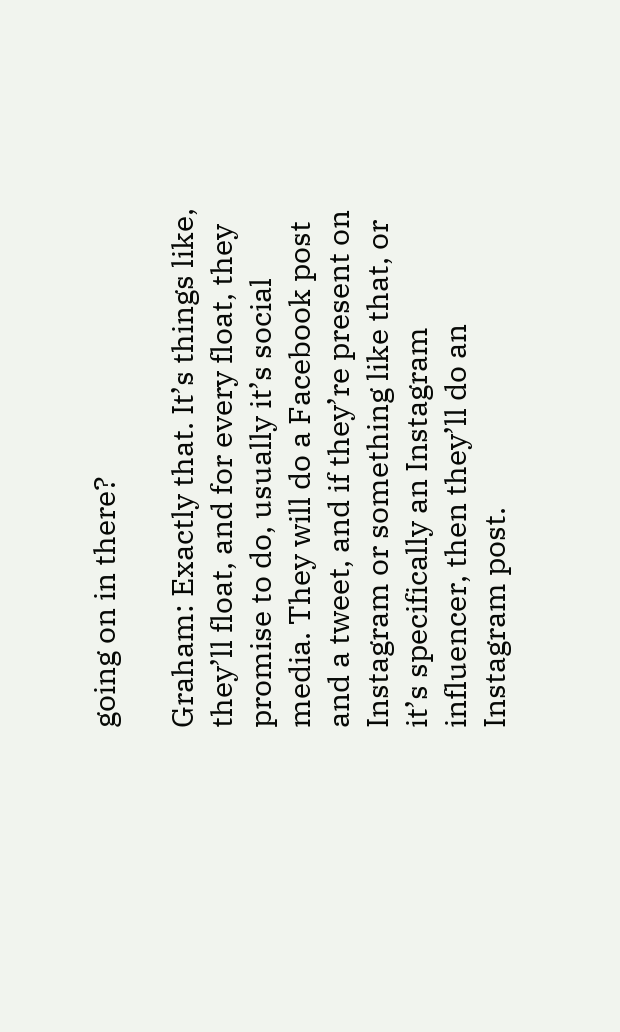going on in there?

Graham: Exactly that. It’s things like, they’ll float, and for every float, they promise to do, usually it’s social media. They will do a Facebook post and a tweet, and if they’re present on Instagram or something like that, or it’s specifically an Instagram influencer, then they’ll do an Instagram post.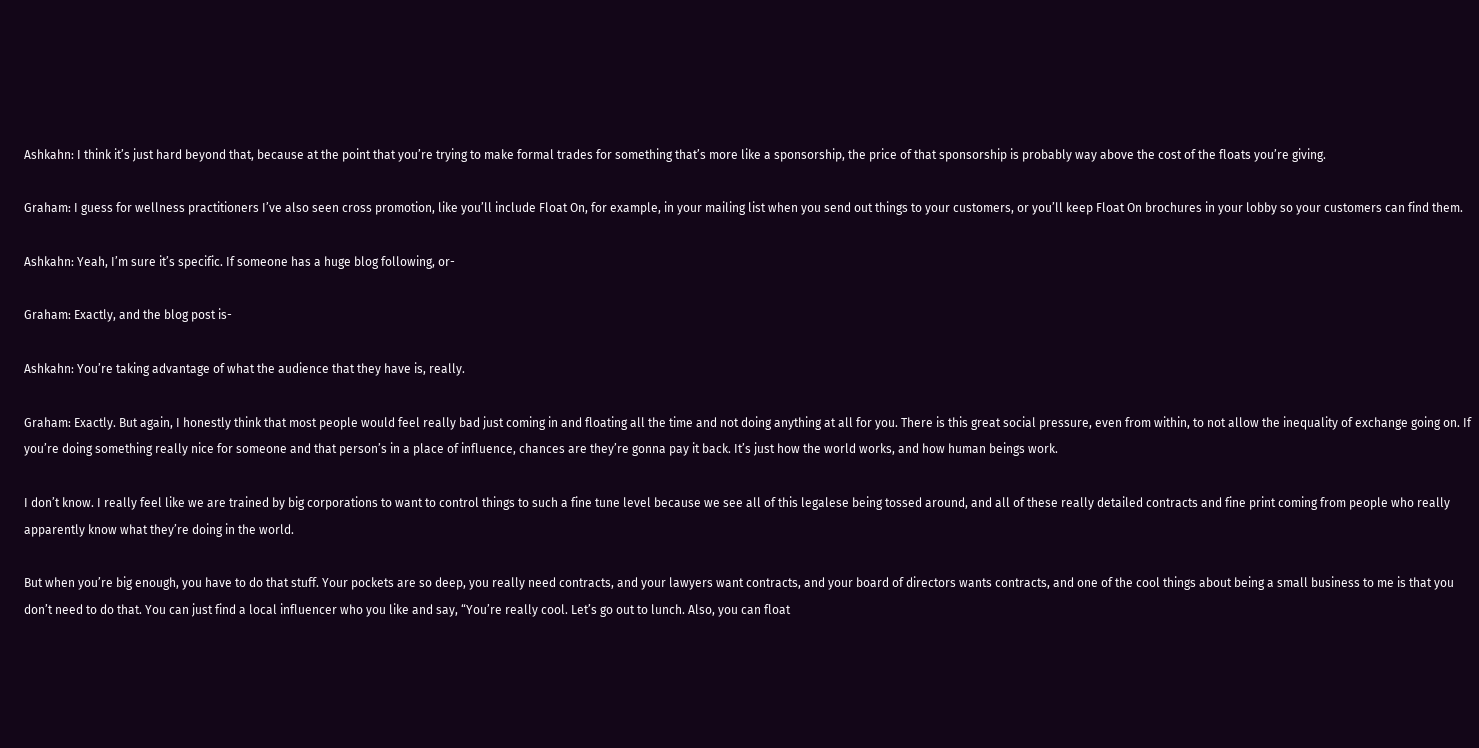Ashkahn: I think it’s just hard beyond that, because at the point that you’re trying to make formal trades for something that’s more like a sponsorship, the price of that sponsorship is probably way above the cost of the floats you’re giving.

Graham: I guess for wellness practitioners I’ve also seen cross promotion, like you’ll include Float On, for example, in your mailing list when you send out things to your customers, or you’ll keep Float On brochures in your lobby so your customers can find them.

Ashkahn: Yeah, I’m sure it’s specific. If someone has a huge blog following, or-

Graham: Exactly, and the blog post is-

Ashkahn: You’re taking advantage of what the audience that they have is, really.

Graham: Exactly. But again, I honestly think that most people would feel really bad just coming in and floating all the time and not doing anything at all for you. There is this great social pressure, even from within, to not allow the inequality of exchange going on. If you’re doing something really nice for someone and that person’s in a place of influence, chances are they’re gonna pay it back. It’s just how the world works, and how human beings work.

I don’t know. I really feel like we are trained by big corporations to want to control things to such a fine tune level because we see all of this legalese being tossed around, and all of these really detailed contracts and fine print coming from people who really apparently know what they’re doing in the world.

But when you’re big enough, you have to do that stuff. Your pockets are so deep, you really need contracts, and your lawyers want contracts, and your board of directors wants contracts, and one of the cool things about being a small business to me is that you don’t need to do that. You can just find a local influencer who you like and say, “You’re really cool. Let’s go out to lunch. Also, you can float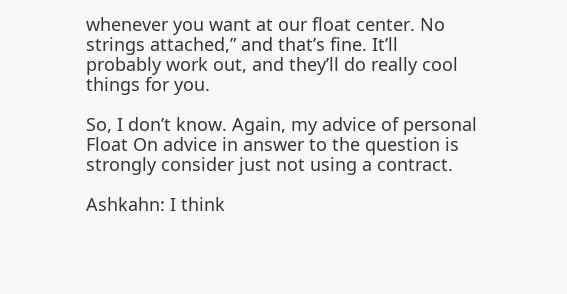whenever you want at our float center. No strings attached,” and that’s fine. It’ll probably work out, and they’ll do really cool things for you.

So, I don’t know. Again, my advice of personal Float On advice in answer to the question is strongly consider just not using a contract.

Ashkahn: I think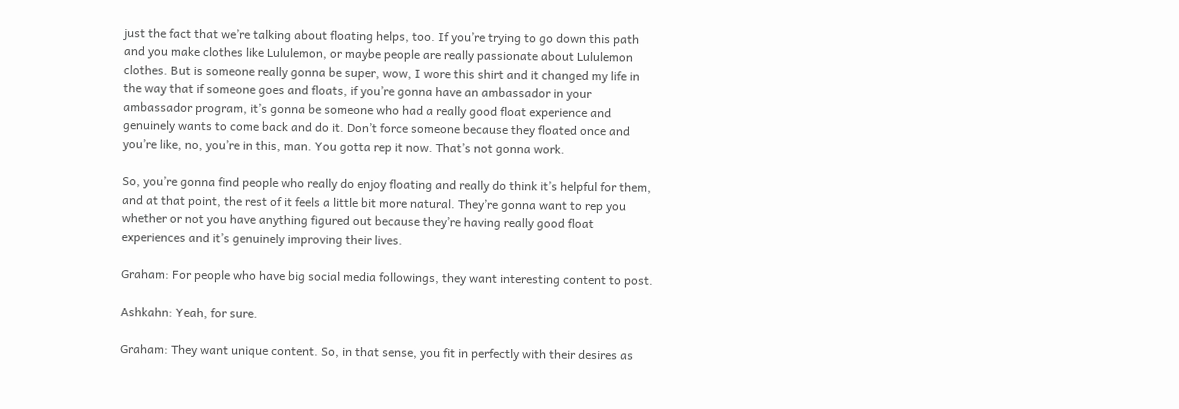just the fact that we’re talking about floating helps, too. If you’re trying to go down this path and you make clothes like Lululemon, or maybe people are really passionate about Lululemon clothes. But is someone really gonna be super, wow, I wore this shirt and it changed my life in the way that if someone goes and floats, if you’re gonna have an ambassador in your ambassador program, it’s gonna be someone who had a really good float experience and genuinely wants to come back and do it. Don’t force someone because they floated once and you’re like, no, you’re in this, man. You gotta rep it now. That’s not gonna work.

So, you’re gonna find people who really do enjoy floating and really do think it’s helpful for them, and at that point, the rest of it feels a little bit more natural. They’re gonna want to rep you whether or not you have anything figured out because they’re having really good float experiences and it’s genuinely improving their lives.

Graham: For people who have big social media followings, they want interesting content to post.

Ashkahn: Yeah, for sure.

Graham: They want unique content. So, in that sense, you fit in perfectly with their desires as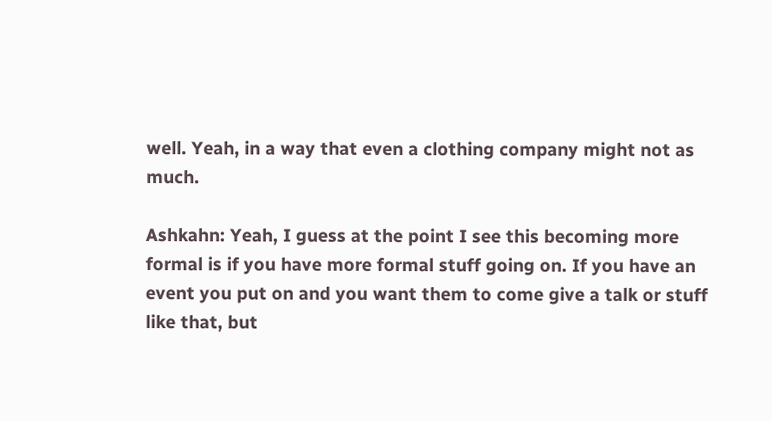well. Yeah, in a way that even a clothing company might not as much.

Ashkahn: Yeah, I guess at the point I see this becoming more formal is if you have more formal stuff going on. If you have an event you put on and you want them to come give a talk or stuff like that, but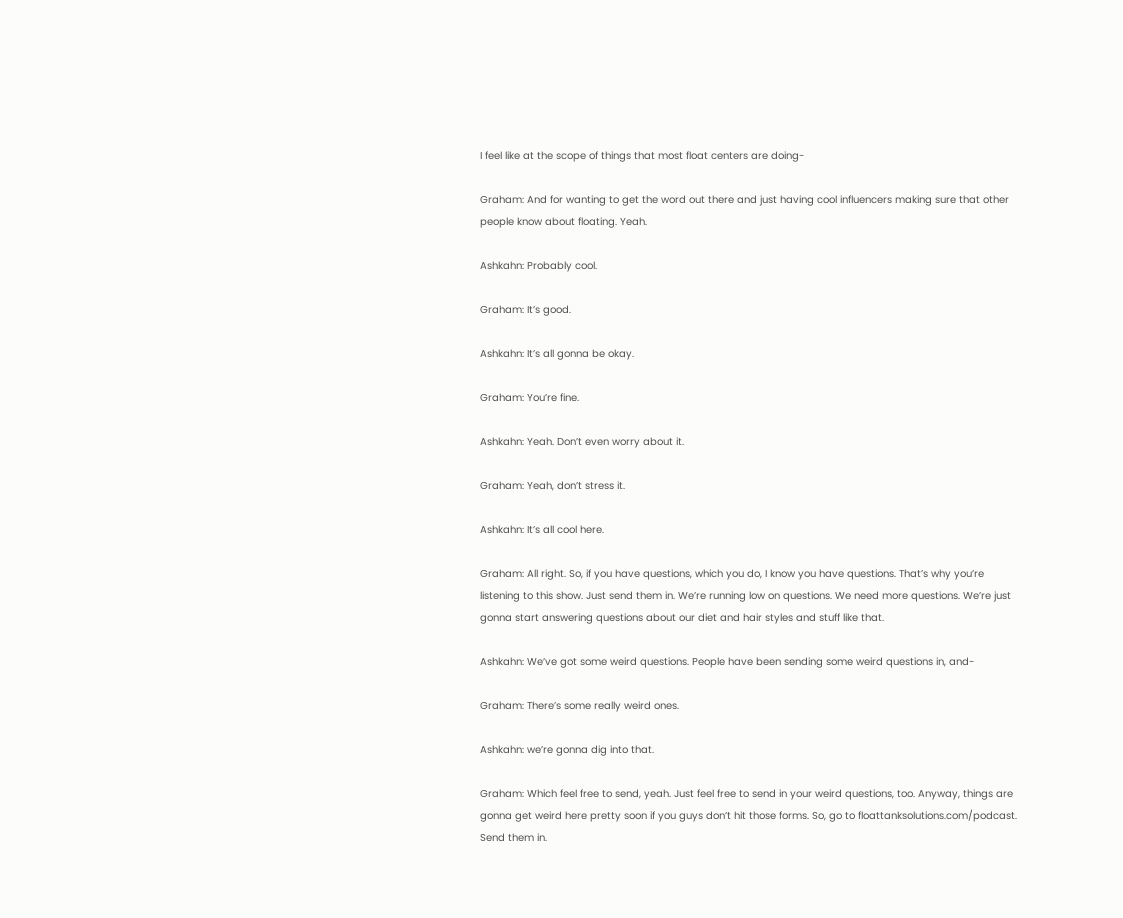I feel like at the scope of things that most float centers are doing-

Graham: And for wanting to get the word out there and just having cool influencers making sure that other people know about floating. Yeah.

Ashkahn: Probably cool.

Graham: It’s good.

Ashkahn: It’s all gonna be okay.

Graham: You’re fine.

Ashkahn: Yeah. Don’t even worry about it.

Graham: Yeah, don’t stress it.

Ashkahn: It’s all cool here.

Graham: All right. So, if you have questions, which you do, I know you have questions. That’s why you’re listening to this show. Just send them in. We’re running low on questions. We need more questions. We’re just gonna start answering questions about our diet and hair styles and stuff like that.

Ashkahn: We’ve got some weird questions. People have been sending some weird questions in, and-

Graham: There’s some really weird ones.

Ashkahn: we’re gonna dig into that.

Graham: Which feel free to send, yeah. Just feel free to send in your weird questions, too. Anyway, things are gonna get weird here pretty soon if you guys don’t hit those forms. So, go to floattanksolutions.com/podcast. Send them in.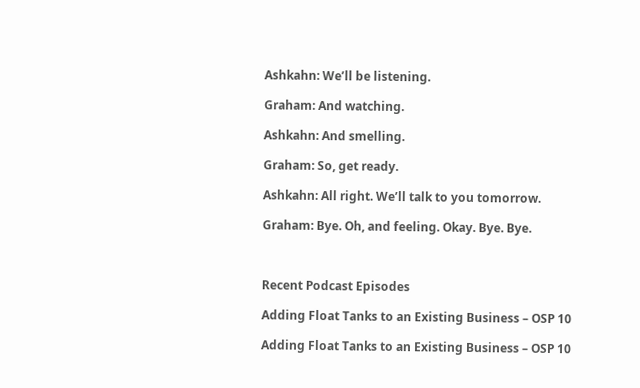Ashkahn: We’ll be listening.

Graham: And watching.

Ashkahn: And smelling.

Graham: So, get ready.

Ashkahn: All right. We’ll talk to you tomorrow.

Graham: Bye. Oh, and feeling. Okay. Bye. Bye.



Recent Podcast Episodes

Adding Float Tanks to an Existing Business – OSP 10

Adding Float Tanks to an Existing Business – OSP 10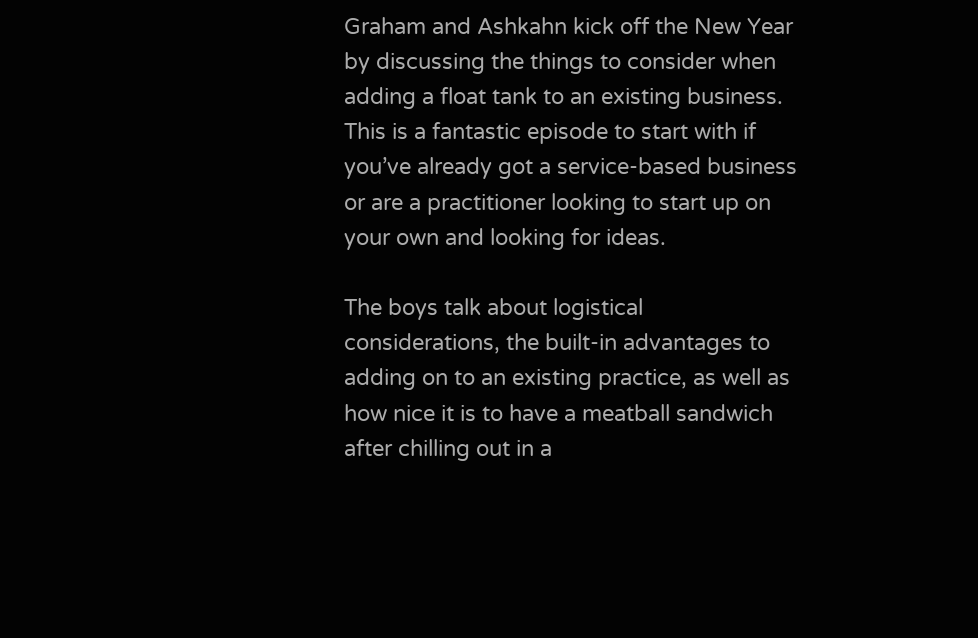Graham and Ashkahn kick off the New Year by discussing the things to consider when adding a float tank to an existing business. This is a fantastic episode to start with if you’ve already got a service-based business or are a practitioner looking to start up on your own and looking for ideas.

The boys talk about logistical considerations, the built-in advantages to adding on to an existing practice, as well as how nice it is to have a meatball sandwich after chilling out in a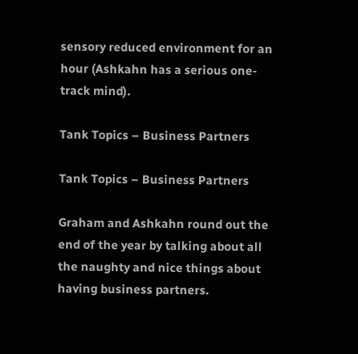sensory reduced environment for an hour (Ashkahn has a serious one-track mind).

Tank Topics – Business Partners

Tank Topics – Business Partners

Graham and Ashkahn round out the end of the year by talking about all the naughty and nice things about having business partners.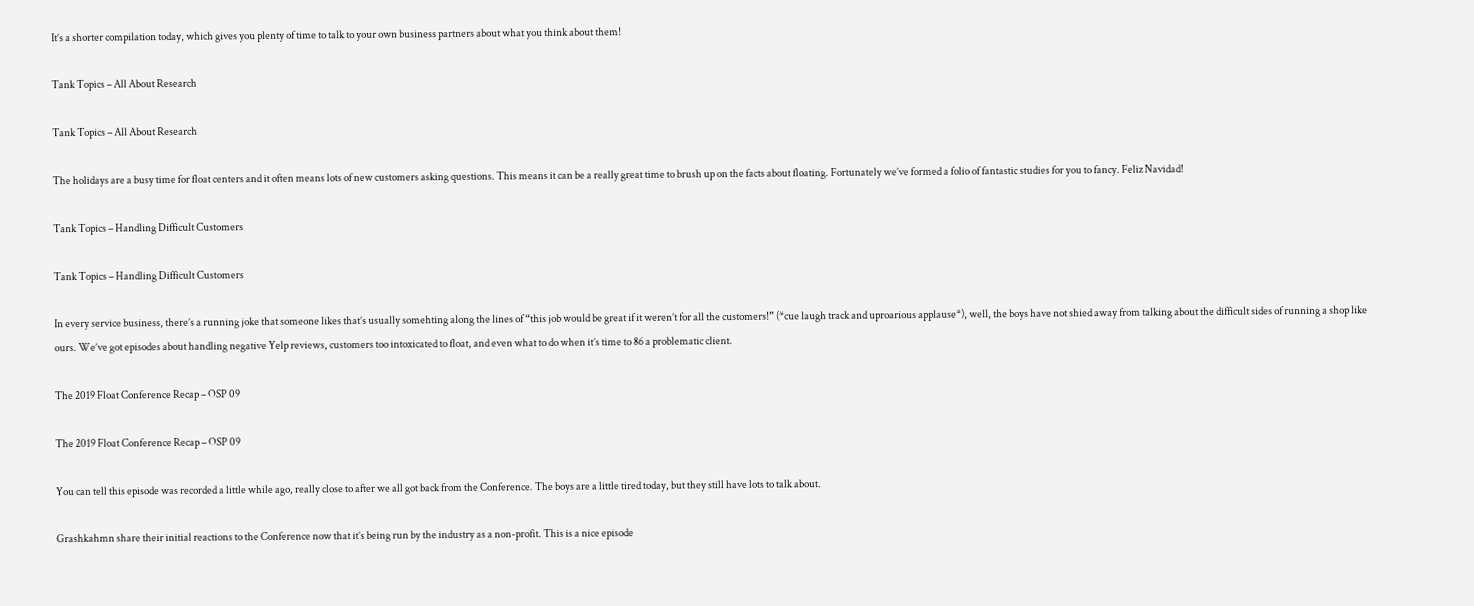It’s a shorter compilation today, which gives you plenty of time to talk to your own business partners about what you think about them!

Tank Topics – All About Research

Tank Topics – All About Research

The holidays are a busy time for float centers and it often means lots of new customers asking questions. This means it can be a really great time to brush up on the facts about floating. Fortunately we’ve formed a folio of fantastic studies for you to fancy. Feliz Navidad!

Tank Topics – Handling Difficult Customers

Tank Topics – Handling Difficult Customers

In every service business, there’s a running joke that someone likes that’s usually somehting along the lines of “this job would be great if it weren’t for all the customers!” (*cue laugh track and uproarious applause*), well, the boys have not shied away from talking about the difficult sides of running a shop like ours. We’ve got episodes about handling negative Yelp reviews, customers too intoxicated to float, and even what to do when it’s time to 86 a problematic client.

The 2019 Float Conference Recap – OSP 09

The 2019 Float Conference Recap – OSP 09

You can tell this episode was recorded a little while ago, really close to after we all got back from the Conference. The boys are a little tired today, but they still have lots to talk about.

Grashkahmn share their initial reactions to the Conference now that it’s being run by the industry as a non-profit. This is a nice episode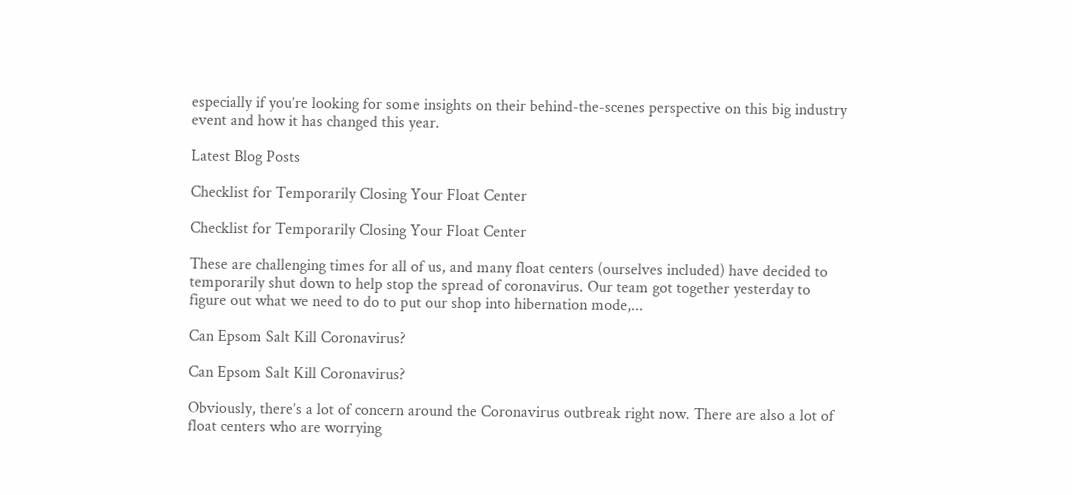especially if you’re looking for some insights on their behind-the-scenes perspective on this big industry event and how it has changed this year.

Latest Blog Posts

Checklist for Temporarily Closing Your Float Center

Checklist for Temporarily Closing Your Float Center

These are challenging times for all of us, and many float centers (ourselves included) have decided to temporarily shut down to help stop the spread of coronavirus. Our team got together yesterday to figure out what we need to do to put our shop into hibernation mode,...

Can Epsom Salt Kill Coronavirus?

Can Epsom Salt Kill Coronavirus?

Obviously, there’s a lot of concern around the Coronavirus outbreak right now. There are also a lot of float centers who are worrying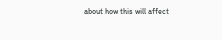about how this will affect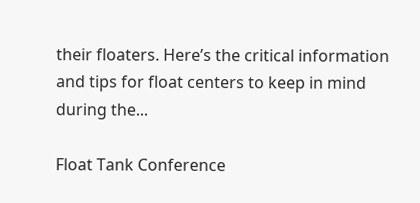their floaters. Here’s the critical information and tips for float centers to keep in mind during the...

Float Tank Conference